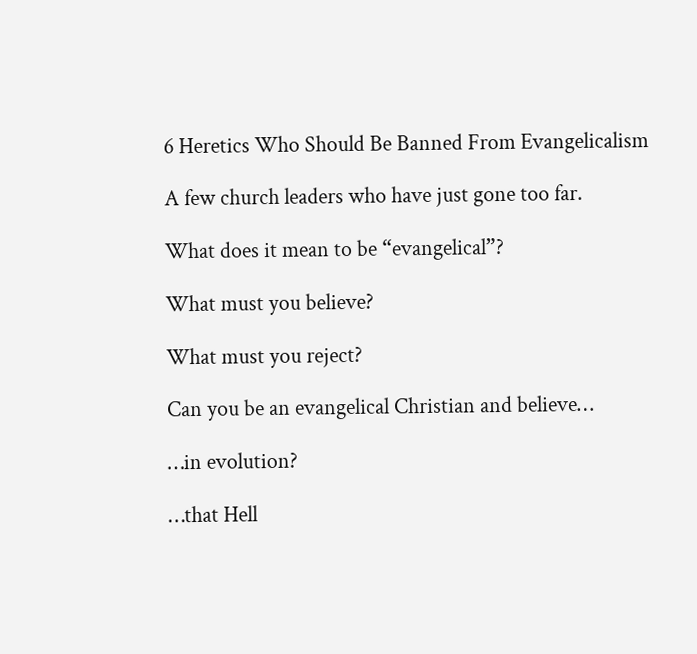6 Heretics Who Should Be Banned From Evangelicalism

A few church leaders who have just gone too far.

What does it mean to be “evangelical”?

What must you believe?

What must you reject?

Can you be an evangelical Christian and believe…

…in evolution?

…that Hell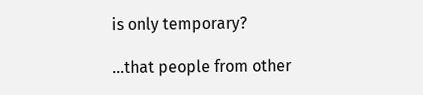is only temporary?

…that people from other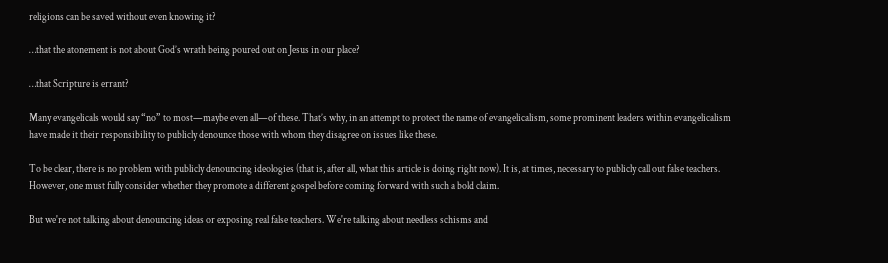religions can be saved without even knowing it?

…that the atonement is not about God’s wrath being poured out on Jesus in our place?

…that Scripture is errant?

Many evangelicals would say “no” to most—maybe even all—of these. That’s why, in an attempt to protect the name of evangelicalism, some prominent leaders within evangelicalism have made it their responsibility to publicly denounce those with whom they disagree on issues like these.

To be clear, there is no problem with publicly denouncing ideologies (that is, after all, what this article is doing right now). It is, at times, necessary to publicly call out false teachers. However, one must fully consider whether they promote a different gospel before coming forward with such a bold claim.

But we're not talking about denouncing ideas or exposing real false teachers. We're talking about needless schisms and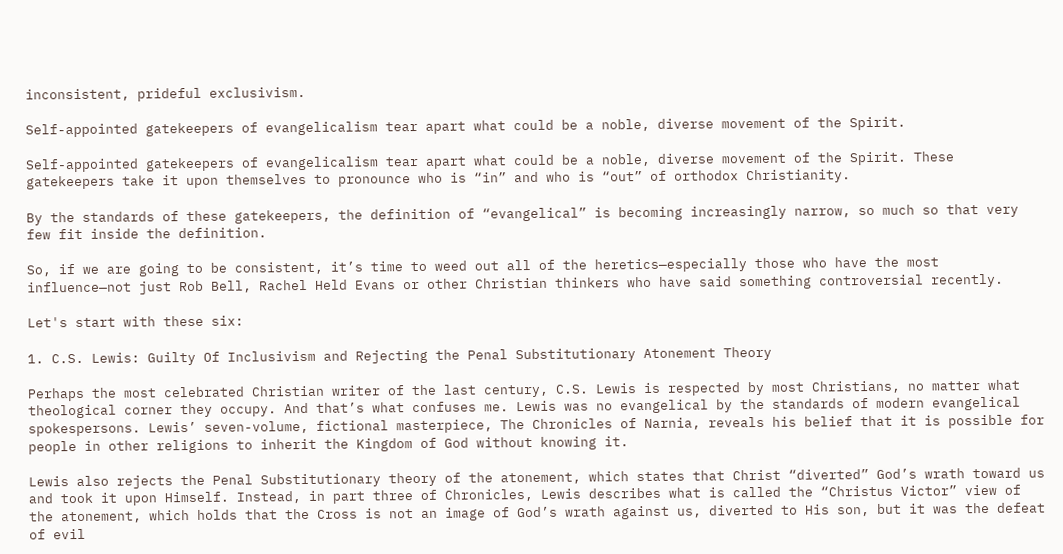inconsistent, prideful exclusivism.

Self-appointed gatekeepers of evangelicalism tear apart what could be a noble, diverse movement of the Spirit.

Self-appointed gatekeepers of evangelicalism tear apart what could be a noble, diverse movement of the Spirit. These gatekeepers take it upon themselves to pronounce who is “in” and who is “out” of orthodox Christianity.

By the standards of these gatekeepers, the definition of “evangelical” is becoming increasingly narrow, so much so that very few fit inside the definition.

So, if we are going to be consistent, it’s time to weed out all of the heretics—especially those who have the most influence—not just Rob Bell, Rachel Held Evans or other Christian thinkers who have said something controversial recently.

Let's start with these six:

1. C.S. Lewis: Guilty Of Inclusivism and Rejecting the Penal Substitutionary Atonement Theory

Perhaps the most celebrated Christian writer of the last century, C.S. Lewis is respected by most Christians, no matter what theological corner they occupy. And that’s what confuses me. Lewis was no evangelical by the standards of modern evangelical spokespersons. Lewis’ seven-volume, fictional masterpiece, The Chronicles of Narnia, reveals his belief that it is possible for people in other religions to inherit the Kingdom of God without knowing it.

Lewis also rejects the Penal Substitutionary theory of the atonement, which states that Christ “diverted” God’s wrath toward us and took it upon Himself. Instead, in part three of Chronicles, Lewis describes what is called the “Christus Victor” view of the atonement, which holds that the Cross is not an image of God’s wrath against us, diverted to His son, but it was the defeat of evil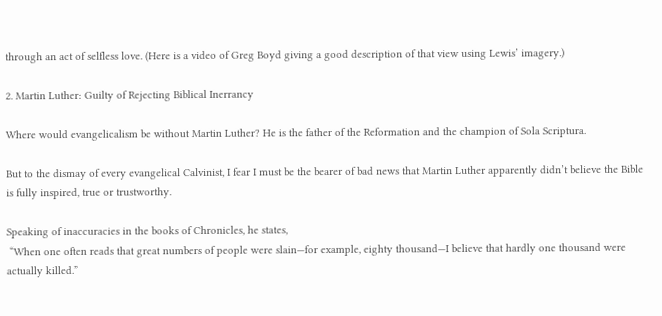through an act of selfless love. (Here is a video of Greg Boyd giving a good description of that view using Lewis’ imagery.)

2. Martin Luther: Guilty of Rejecting Biblical Inerrancy

Where would evangelicalism be without Martin Luther? He is the father of the Reformation and the champion of Sola Scriptura.

But to the dismay of every evangelical Calvinist, I fear I must be the bearer of bad news that Martin Luther apparently didn’t believe the Bible is fully inspired, true or trustworthy.

Speaking of inaccuracies in the books of Chronicles, he states,
 “When one often reads that great numbers of people were slain—for example, eighty thousand—I believe that hardly one thousand were actually killed.”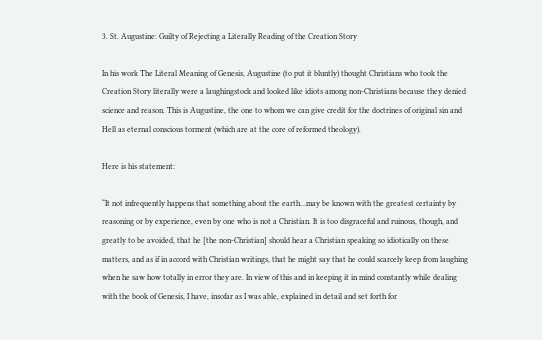3. St. Augustine: Guilty of Rejecting a Literally Reading of the Creation Story

In his work The Literal Meaning of Genesis, Augustine (to put it bluntly) thought Christians who took the Creation Story literally were a laughingstock and looked like idiots among non-Christians because they denied science and reason. This is Augustine, the one to whom we can give credit for the doctrines of original sin and Hell as eternal conscious torment (which are at the core of reformed theology).

Here is his statement:

“It not infrequently happens that something about the earth…may be known with the greatest certainty by reasoning or by experience, even by one who is not a Christian. It is too disgraceful and ruinous, though, and greatly to be avoided, that he [the non-Christian] should hear a Christian speaking so idiotically on these matters, and as if in accord with Christian writings, that he might say that he could scarcely keep from laughing when he saw how totally in error they are. In view of this and in keeping it in mind constantly while dealing with the book of Genesis, I have, insofar as I was able, explained in detail and set forth for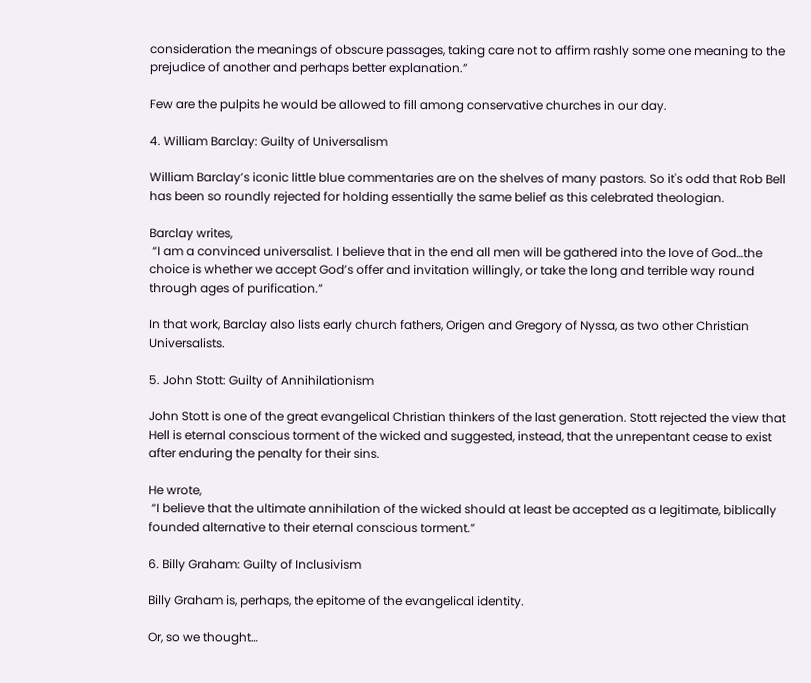consideration the meanings of obscure passages, taking care not to affirm rashly some one meaning to the prejudice of another and perhaps better explanation.”

Few are the pulpits he would be allowed to fill among conservative churches in our day.

4. William Barclay: Guilty of Universalism

William Barclay’s iconic little blue commentaries are on the shelves of many pastors. So it's odd that Rob Bell has been so roundly rejected for holding essentially the same belief as this celebrated theologian.

Barclay writes,
 “I am a convinced universalist. I believe that in the end all men will be gathered into the love of God…the choice is whether we accept God’s offer and invitation willingly, or take the long and terrible way round through ages of purification.”

In that work, Barclay also lists early church fathers, Origen and Gregory of Nyssa, as two other Christian Universalists.

5. John Stott: Guilty of Annihilationism

John Stott is one of the great evangelical Christian thinkers of the last generation. Stott rejected the view that Hell is eternal conscious torment of the wicked and suggested, instead, that the unrepentant cease to exist after enduring the penalty for their sins.

He wrote,
 “I believe that the ultimate annihilation of the wicked should at least be accepted as a legitimate, biblically founded alternative to their eternal conscious torment.”

6. Billy Graham: Guilty of Inclusivism

Billy Graham is, perhaps, the epitome of the evangelical identity.

Or, so we thought…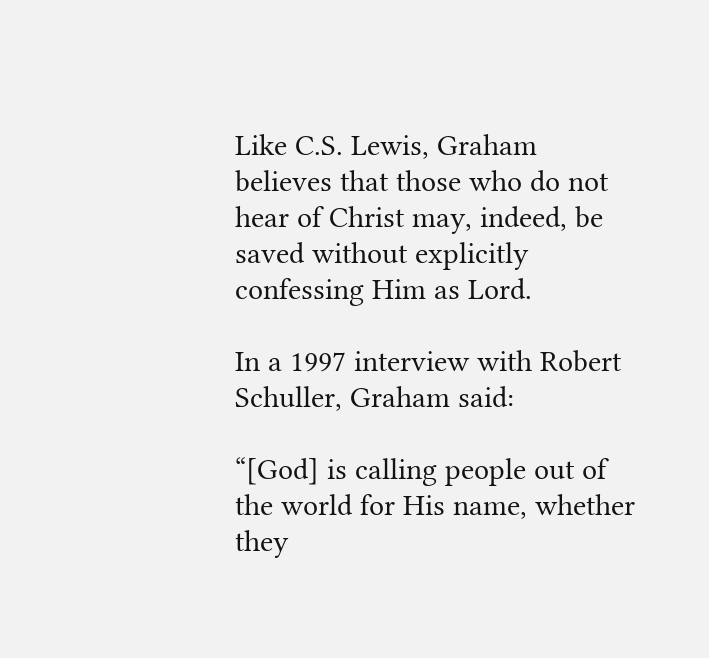Like C.S. Lewis, Graham believes that those who do not hear of Christ may, indeed, be saved without explicitly confessing Him as Lord.

In a 1997 interview with Robert Schuller, Graham said:

“[God] is calling people out of the world for His name, whether they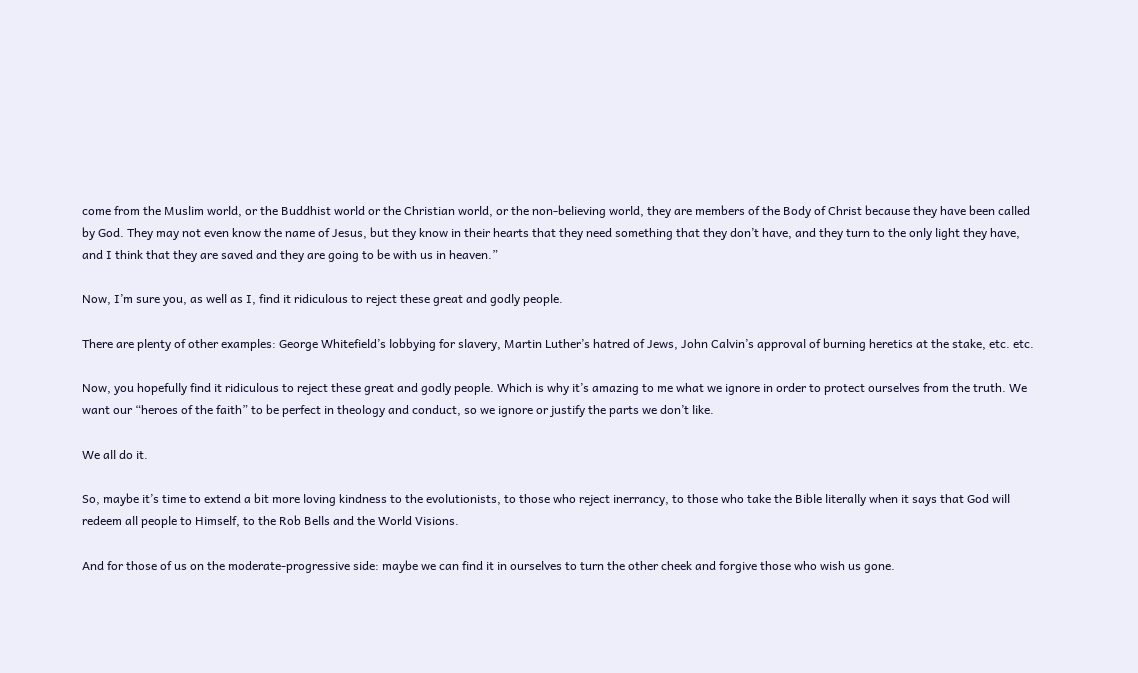come from the Muslim world, or the Buddhist world or the Christian world, or the non-believing world, they are members of the Body of Christ because they have been called by God. They may not even know the name of Jesus, but they know in their hearts that they need something that they don’t have, and they turn to the only light they have, and I think that they are saved and they are going to be with us in heaven.”

Now, I’m sure you, as well as I, find it ridiculous to reject these great and godly people.

There are plenty of other examples: George Whitefield’s lobbying for slavery, Martin Luther’s hatred of Jews, John Calvin’s approval of burning heretics at the stake, etc. etc.

Now, you hopefully find it ridiculous to reject these great and godly people. Which is why it’s amazing to me what we ignore in order to protect ourselves from the truth. We want our “heroes of the faith” to be perfect in theology and conduct, so we ignore or justify the parts we don’t like.

We all do it.

So, maybe it’s time to extend a bit more loving kindness to the evolutionists, to those who reject inerrancy, to those who take the Bible literally when it says that God will redeem all people to Himself, to the Rob Bells and the World Visions.

And for those of us on the moderate-progressive side: maybe we can find it in ourselves to turn the other cheek and forgive those who wish us gone.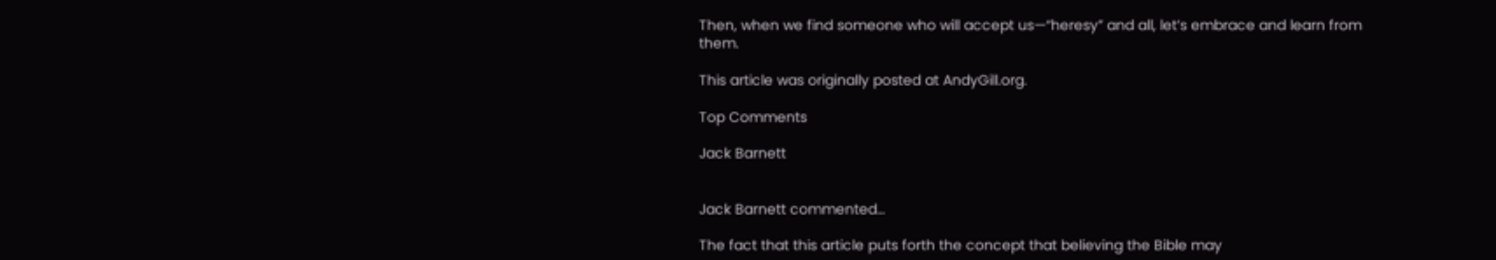Then, when we find someone who will accept us—“heresy” and all, let’s embrace and learn from them.

This article was originally posted at AndyGill.org.

Top Comments

Jack Barnett


Jack Barnett commented…

The fact that this article puts forth the concept that believing the Bible may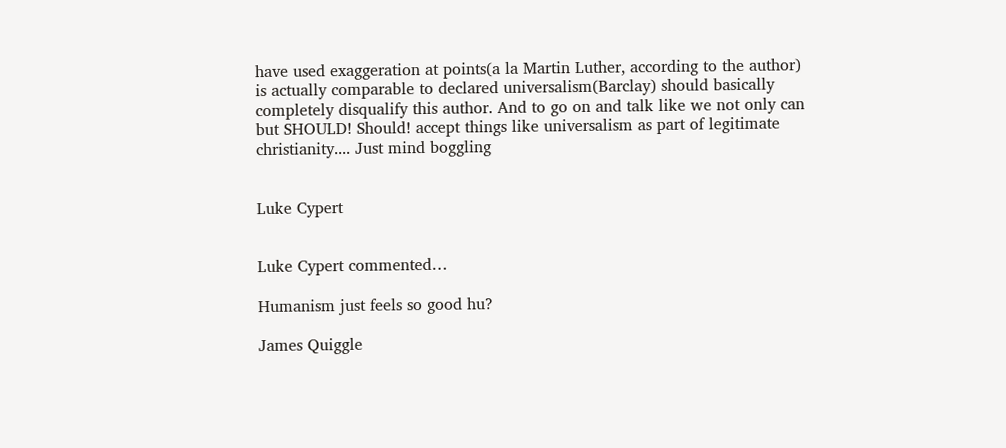have used exaggeration at points(a la Martin Luther, according to the author) is actually comparable to declared universalism(Barclay) should basically completely disqualify this author. And to go on and talk like we not only can but SHOULD! Should! accept things like universalism as part of legitimate christianity.... Just mind boggling


Luke Cypert


Luke Cypert commented…

Humanism just feels so good hu?

James Quiggle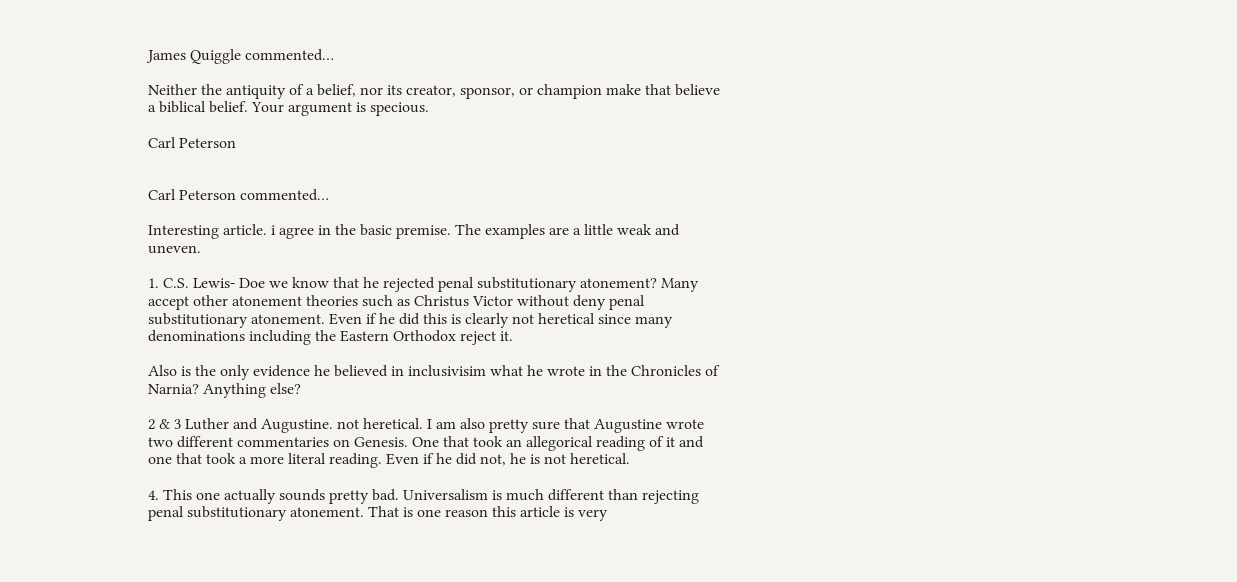James Quiggle commented…

Neither the antiquity of a belief, nor its creator, sponsor, or champion make that believe a biblical belief. Your argument is specious.

Carl Peterson


Carl Peterson commented…

Interesting article. i agree in the basic premise. The examples are a little weak and uneven.

1. C.S. Lewis- Doe we know that he rejected penal substitutionary atonement? Many accept other atonement theories such as Christus Victor without deny penal substitutionary atonement. Even if he did this is clearly not heretical since many denominations including the Eastern Orthodox reject it.

Also is the only evidence he believed in inclusivisim what he wrote in the Chronicles of Narnia? Anything else?

2 & 3 Luther and Augustine. not heretical. I am also pretty sure that Augustine wrote two different commentaries on Genesis. One that took an allegorical reading of it and one that took a more literal reading. Even if he did not, he is not heretical.

4. This one actually sounds pretty bad. Universalism is much different than rejecting penal substitutionary atonement. That is one reason this article is very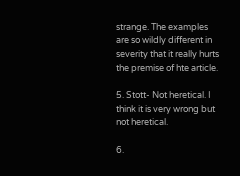strange. The examples are so wildly different in severity that it really hurts the premise of hte article.

5. Stott- Not heretical. I think it is very wrong but not heretical.

6.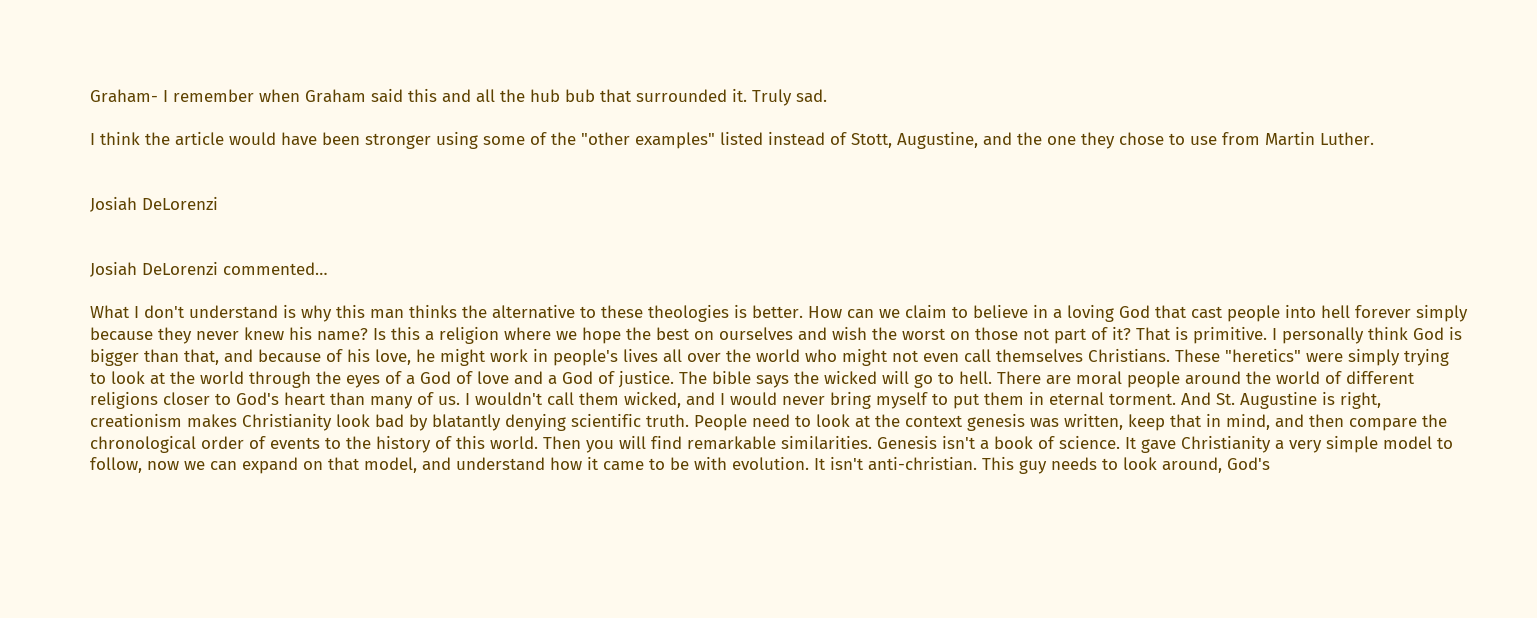Graham- I remember when Graham said this and all the hub bub that surrounded it. Truly sad.

I think the article would have been stronger using some of the "other examples" listed instead of Stott, Augustine, and the one they chose to use from Martin Luther.


Josiah DeLorenzi


Josiah DeLorenzi commented…

What I don't understand is why this man thinks the alternative to these theologies is better. How can we claim to believe in a loving God that cast people into hell forever simply because they never knew his name? Is this a religion where we hope the best on ourselves and wish the worst on those not part of it? That is primitive. I personally think God is bigger than that, and because of his love, he might work in people's lives all over the world who might not even call themselves Christians. These "heretics" were simply trying to look at the world through the eyes of a God of love and a God of justice. The bible says the wicked will go to hell. There are moral people around the world of different religions closer to God's heart than many of us. I wouldn't call them wicked, and I would never bring myself to put them in eternal torment. And St. Augustine is right, creationism makes Christianity look bad by blatantly denying scientific truth. People need to look at the context genesis was written, keep that in mind, and then compare the chronological order of events to the history of this world. Then you will find remarkable similarities. Genesis isn't a book of science. It gave Christianity a very simple model to follow, now we can expand on that model, and understand how it came to be with evolution. It isn't anti-christian. This guy needs to look around, God's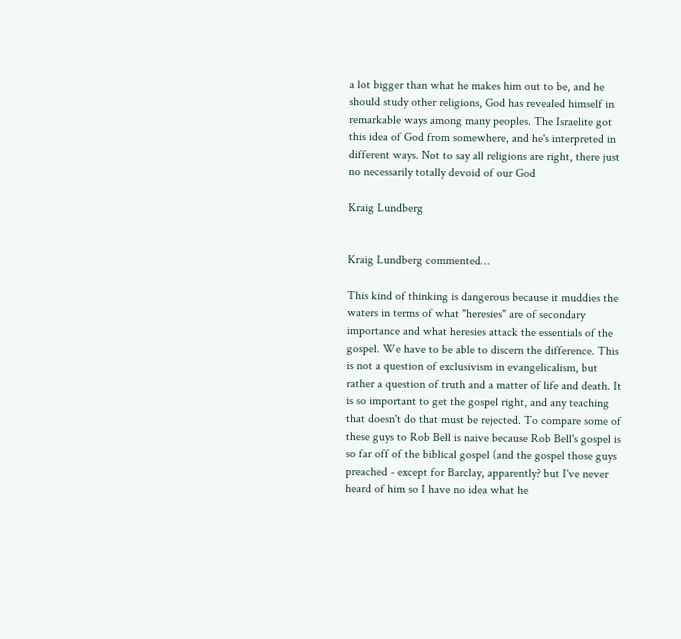a lot bigger than what he makes him out to be, and he should study other religions, God has revealed himself in remarkable ways among many peoples. The Israelite got this idea of God from somewhere, and he's interpreted in different ways. Not to say all religions are right, there just no necessarily totally devoid of our God

Kraig Lundberg


Kraig Lundberg commented…

This kind of thinking is dangerous because it muddies the waters in terms of what "heresies" are of secondary importance and what heresies attack the essentials of the gospel. We have to be able to discern the difference. This is not a question of exclusivism in evangelicalism, but rather a question of truth and a matter of life and death. It is so important to get the gospel right, and any teaching that doesn't do that must be rejected. To compare some of these guys to Rob Bell is naive because Rob Bell's gospel is so far off of the biblical gospel (and the gospel those guys preached - except for Barclay, apparently? but I've never heard of him so I have no idea what he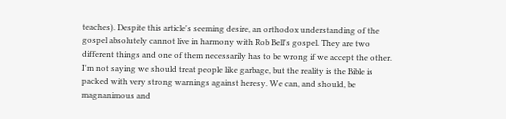teaches). Despite this article's seeming desire, an orthodox understanding of the gospel absolutely cannot live in harmony with Rob Bell's gospel. They are two different things and one of them necessarily has to be wrong if we accept the other. I'm not saying we should treat people like garbage, but the reality is the Bible is packed with very strong warnings against heresy. We can, and should, be magnanimous and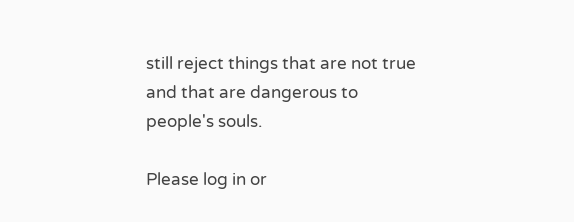still reject things that are not true and that are dangerous to people's souls.

Please log in or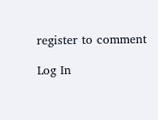register to comment

Log In